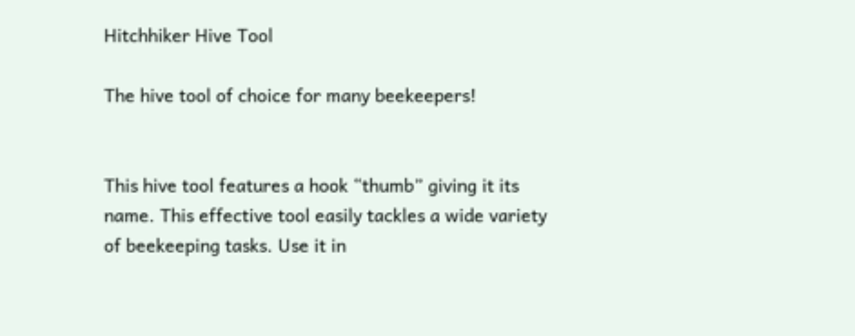Hitchhiker Hive Tool

The hive tool of choice for many beekeepers!


This hive tool features a hook “thumb” giving it its name. This effective tool easily tackles a wide variety of beekeeping tasks. Use it in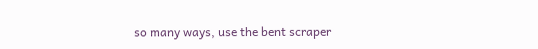so many ways, use the bent scraper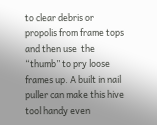to clear debris or propolis from frame tops and then use  the “thumb” to pry loose frames up. A built in nail puller can make this hive tool handy even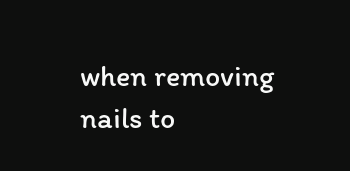when removing nails to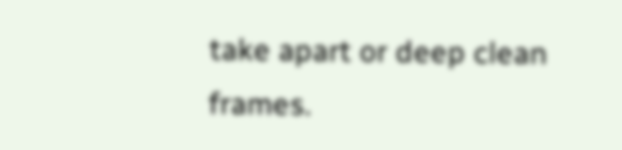take apart or deep clean frames.